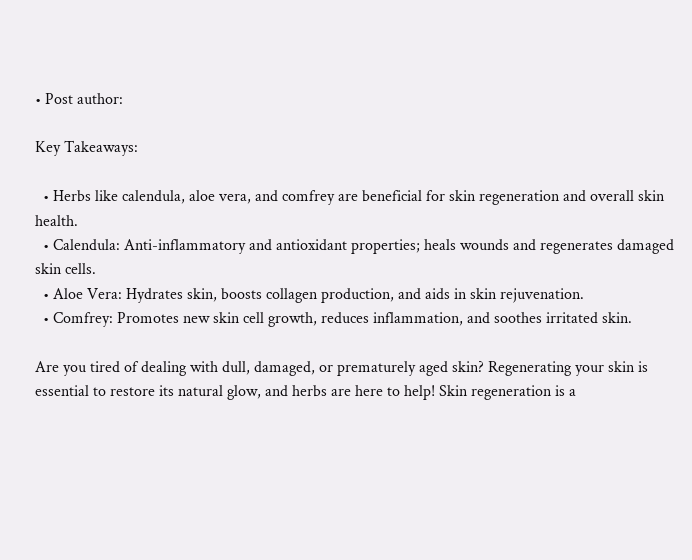• Post author:

Key Takeaways:

  • Herbs like calendula, aloe vera, and comfrey are beneficial for skin regeneration and overall skin health.
  • Calendula: Anti-inflammatory and antioxidant properties; heals wounds and regenerates damaged skin cells.
  • Aloe Vera: Hydrates skin, boosts collagen production, and aids in skin rejuvenation.
  • Comfrey: Promotes new skin cell growth, reduces inflammation, and soothes irritated skin.

Are you tired of dealing with dull, damaged, or prematurely aged skin? Regenerating your skin is essential to restore its natural glow, and herbs are here to help! Skin regeneration is a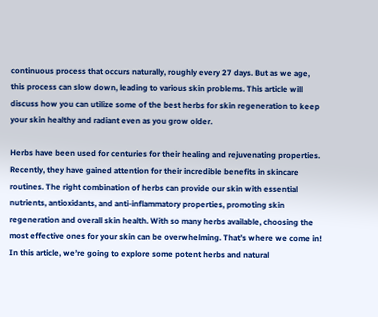continuous process that occurs naturally, roughly every 27 days. But as we age, this process can slow down, leading to various skin problems. This article will discuss how you can utilize some of the best herbs for skin regeneration to keep your skin healthy and radiant even as you grow older.

Herbs have been used for centuries for their healing and rejuvenating properties. Recently, they have gained attention for their incredible benefits in skincare routines. The right combination of herbs can provide our skin with essential nutrients, antioxidants, and anti-inflammatory properties, promoting skin regeneration and overall skin health. With so many herbs available, choosing the most effective ones for your skin can be overwhelming. That’s where we come in! In this article, we’re going to explore some potent herbs and natural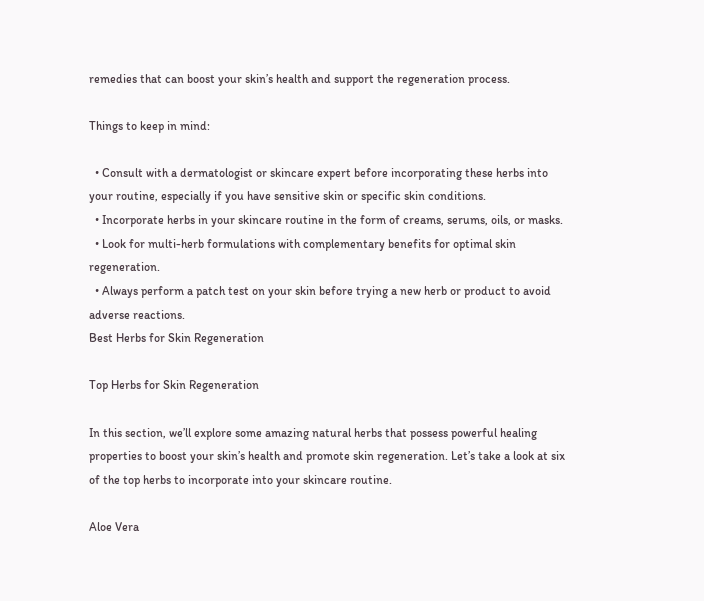remedies that can boost your skin’s health and support the regeneration process.

Things to keep in mind:

  • Consult with a dermatologist or skincare expert before incorporating these herbs into your routine, especially if you have sensitive skin or specific skin conditions.
  • Incorporate herbs in your skincare routine in the form of creams, serums, oils, or masks.
  • Look for multi-herb formulations with complementary benefits for optimal skin regeneration.
  • Always perform a patch test on your skin before trying a new herb or product to avoid adverse reactions.
Best Herbs for Skin Regeneration

Top Herbs for Skin Regeneration

In this section, we’ll explore some amazing natural herbs that possess powerful healing properties to boost your skin’s health and promote skin regeneration. Let’s take a look at six of the top herbs to incorporate into your skincare routine.

Aloe Vera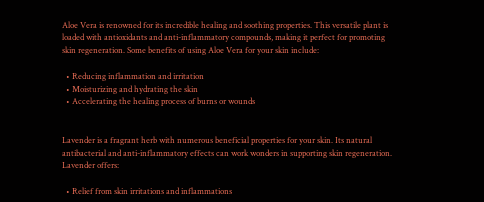Aloe Vera is renowned for its incredible healing and soothing properties. This versatile plant is loaded with antioxidants and anti-inflammatory compounds, making it perfect for promoting skin regeneration. Some benefits of using Aloe Vera for your skin include:

  • Reducing inflammation and irritation
  • Moisturizing and hydrating the skin
  • Accelerating the healing process of burns or wounds


Lavender is a fragrant herb with numerous beneficial properties for your skin. Its natural antibacterial and anti-inflammatory effects can work wonders in supporting skin regeneration. Lavender offers:

  • Relief from skin irritations and inflammations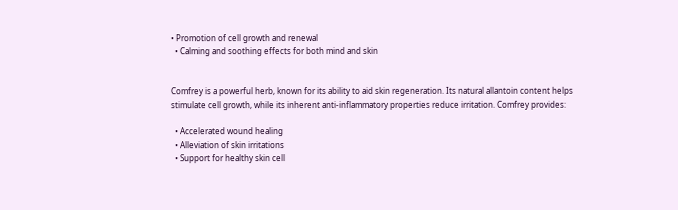• Promotion of cell growth and renewal
  • Calming and soothing effects for both mind and skin


Comfrey is a powerful herb, known for its ability to aid skin regeneration. Its natural allantoin content helps stimulate cell growth, while its inherent anti-inflammatory properties reduce irritation. Comfrey provides:

  • Accelerated wound healing
  • Alleviation of skin irritations
  • Support for healthy skin cell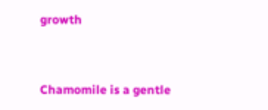growth


Chamomile is a gentle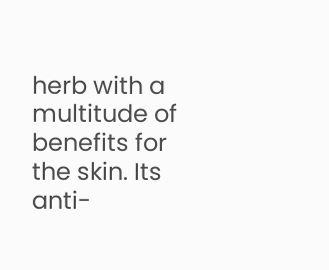herb with a multitude of benefits for the skin. Its anti-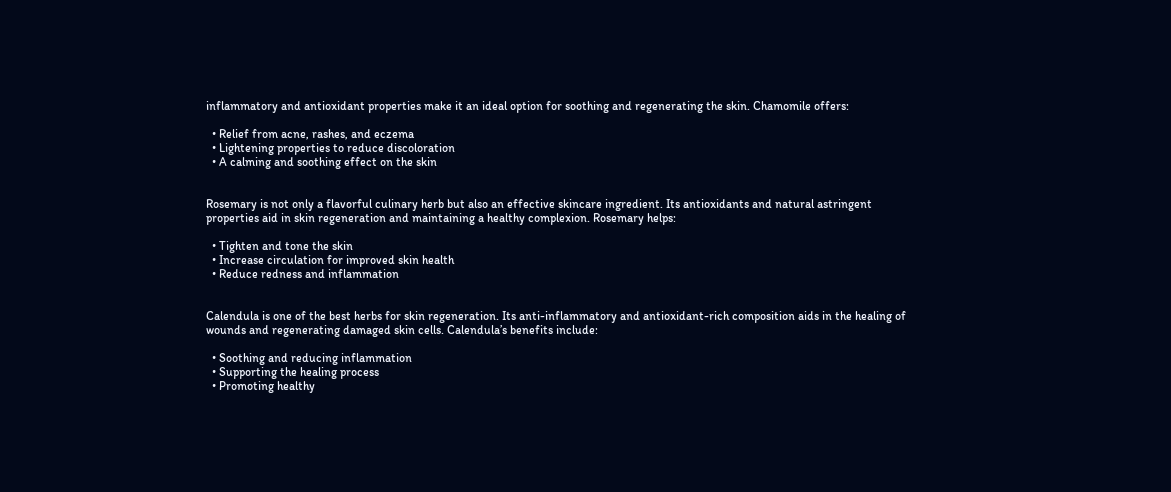inflammatory and antioxidant properties make it an ideal option for soothing and regenerating the skin. Chamomile offers:

  • Relief from acne, rashes, and eczema
  • Lightening properties to reduce discoloration
  • A calming and soothing effect on the skin


Rosemary is not only a flavorful culinary herb but also an effective skincare ingredient. Its antioxidants and natural astringent properties aid in skin regeneration and maintaining a healthy complexion. Rosemary helps:

  • Tighten and tone the skin
  • Increase circulation for improved skin health
  • Reduce redness and inflammation


Calendula is one of the best herbs for skin regeneration. Its anti-inflammatory and antioxidant-rich composition aids in the healing of wounds and regenerating damaged skin cells. Calendula’s benefits include:

  • Soothing and reducing inflammation
  • Supporting the healing process
  • Promoting healthy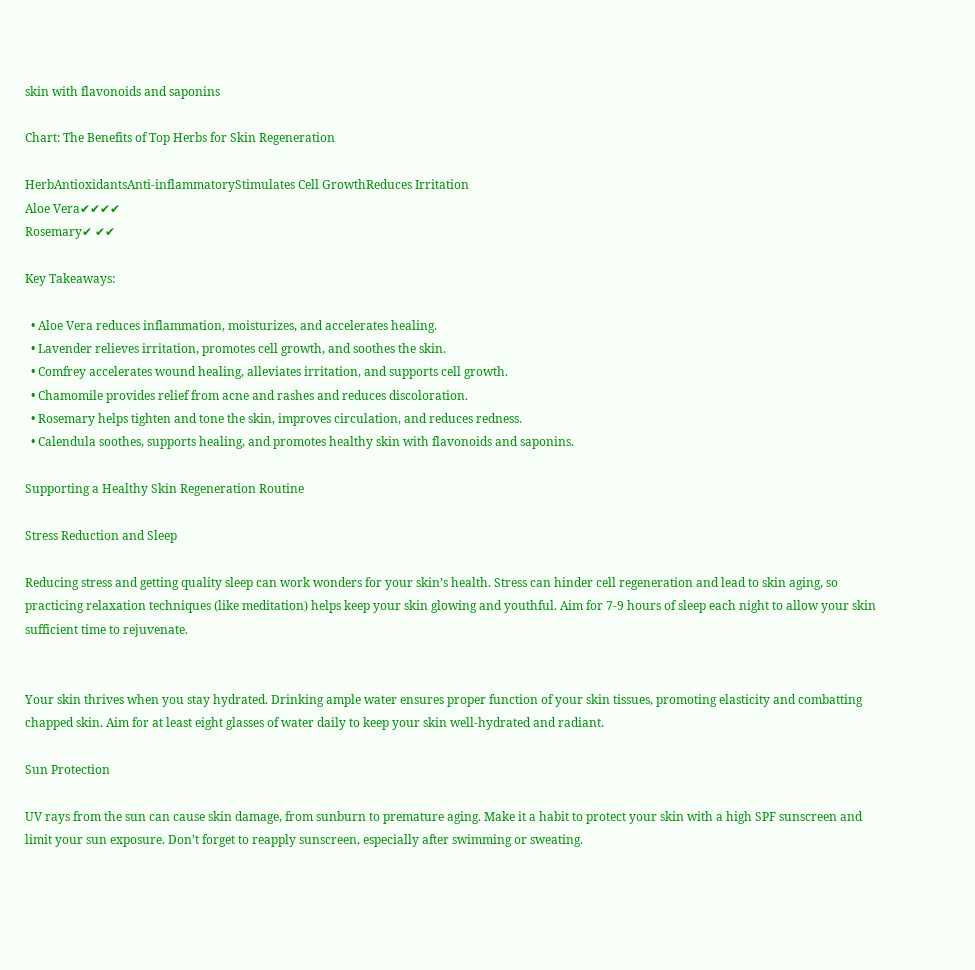skin with flavonoids and saponins

Chart: The Benefits of Top Herbs for Skin Regeneration

HerbAntioxidantsAnti-inflammatoryStimulates Cell GrowthReduces Irritation
Aloe Vera✔✔✔✔
Rosemary✔ ✔✔

Key Takeaways:

  • Aloe Vera reduces inflammation, moisturizes, and accelerates healing.
  • Lavender relieves irritation, promotes cell growth, and soothes the skin.
  • Comfrey accelerates wound healing, alleviates irritation, and supports cell growth.
  • Chamomile provides relief from acne and rashes and reduces discoloration.
  • Rosemary helps tighten and tone the skin, improves circulation, and reduces redness.
  • Calendula soothes, supports healing, and promotes healthy skin with flavonoids and saponins.

Supporting a Healthy Skin Regeneration Routine

Stress Reduction and Sleep

Reducing stress and getting quality sleep can work wonders for your skin’s health. Stress can hinder cell regeneration and lead to skin aging, so practicing relaxation techniques (like meditation) helps keep your skin glowing and youthful. Aim for 7-9 hours of sleep each night to allow your skin sufficient time to rejuvenate.


Your skin thrives when you stay hydrated. Drinking ample water ensures proper function of your skin tissues, promoting elasticity and combatting chapped skin. Aim for at least eight glasses of water daily to keep your skin well-hydrated and radiant.

Sun Protection

UV rays from the sun can cause skin damage, from sunburn to premature aging. Make it a habit to protect your skin with a high SPF sunscreen and limit your sun exposure. Don’t forget to reapply sunscreen, especially after swimming or sweating.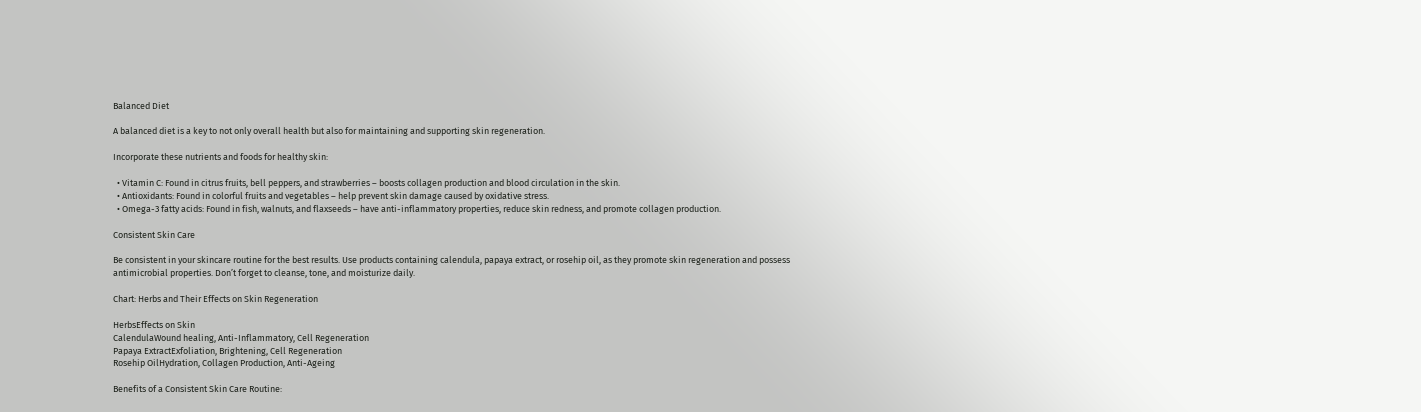Balanced Diet

A balanced diet is a key to not only overall health but also for maintaining and supporting skin regeneration.

Incorporate these nutrients and foods for healthy skin:

  • Vitamin C: Found in citrus fruits, bell peppers, and strawberries – boosts collagen production and blood circulation in the skin.
  • Antioxidants: Found in colorful fruits and vegetables – help prevent skin damage caused by oxidative stress.
  • Omega-3 fatty acids: Found in fish, walnuts, and flaxseeds – have anti-inflammatory properties, reduce skin redness, and promote collagen production.

Consistent Skin Care

Be consistent in your skincare routine for the best results. Use products containing calendula, papaya extract, or rosehip oil, as they promote skin regeneration and possess antimicrobial properties. Don’t forget to cleanse, tone, and moisturize daily.

Chart: Herbs and Their Effects on Skin Regeneration

HerbsEffects on Skin
CalendulaWound healing, Anti-Inflammatory, Cell Regeneration
Papaya ExtractExfoliation, Brightening, Cell Regeneration
Rosehip OilHydration, Collagen Production, Anti-Ageing

Benefits of a Consistent Skin Care Routine: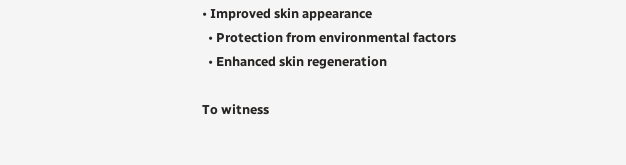• Improved skin appearance
  • Protection from environmental factors
  • Enhanced skin regeneration

To witness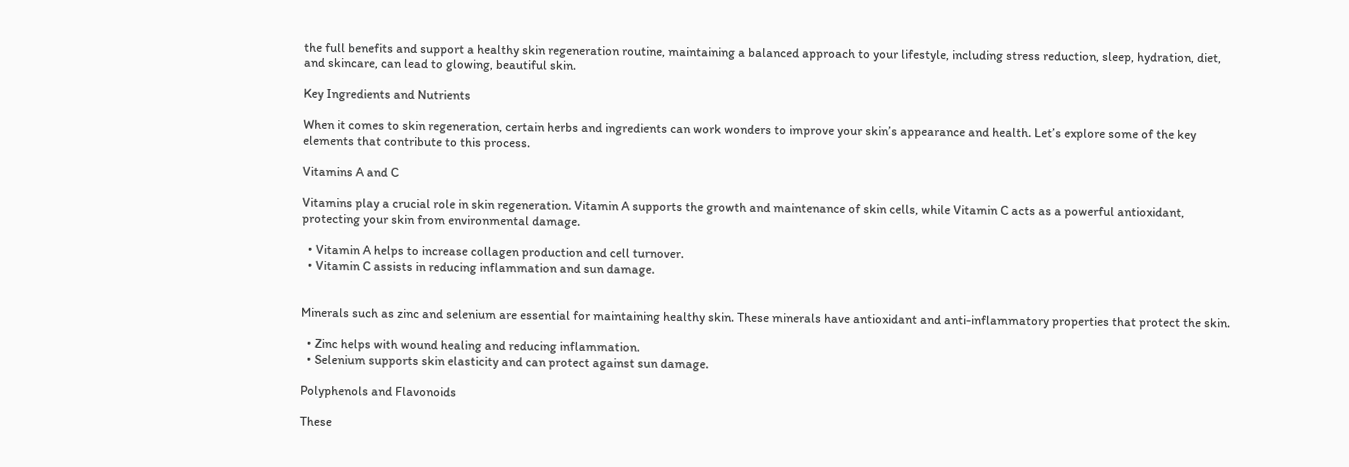the full benefits and support a healthy skin regeneration routine, maintaining a balanced approach to your lifestyle, including stress reduction, sleep, hydration, diet, and skincare, can lead to glowing, beautiful skin.

Key Ingredients and Nutrients

When it comes to skin regeneration, certain herbs and ingredients can work wonders to improve your skin’s appearance and health. Let’s explore some of the key elements that contribute to this process.

Vitamins A and C

Vitamins play a crucial role in skin regeneration. Vitamin A supports the growth and maintenance of skin cells, while Vitamin C acts as a powerful antioxidant, protecting your skin from environmental damage.

  • Vitamin A helps to increase collagen production and cell turnover.
  • Vitamin C assists in reducing inflammation and sun damage.


Minerals such as zinc and selenium are essential for maintaining healthy skin. These minerals have antioxidant and anti-inflammatory properties that protect the skin.

  • Zinc helps with wound healing and reducing inflammation.
  • Selenium supports skin elasticity and can protect against sun damage.

Polyphenols and Flavonoids

These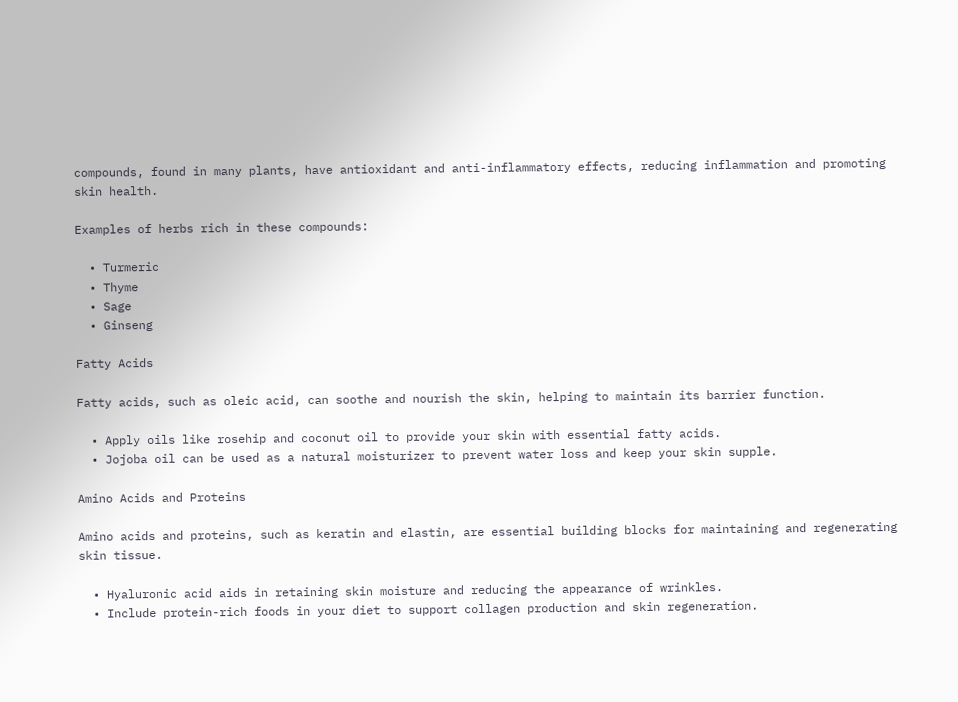compounds, found in many plants, have antioxidant and anti-inflammatory effects, reducing inflammation and promoting skin health.

Examples of herbs rich in these compounds:

  • Turmeric
  • Thyme
  • Sage
  • Ginseng

Fatty Acids

Fatty acids, such as oleic acid, can soothe and nourish the skin, helping to maintain its barrier function.

  • Apply oils like rosehip and coconut oil to provide your skin with essential fatty acids.
  • Jojoba oil can be used as a natural moisturizer to prevent water loss and keep your skin supple.

Amino Acids and Proteins

Amino acids and proteins, such as keratin and elastin, are essential building blocks for maintaining and regenerating skin tissue.

  • Hyaluronic acid aids in retaining skin moisture and reducing the appearance of wrinkles.
  • Include protein-rich foods in your diet to support collagen production and skin regeneration.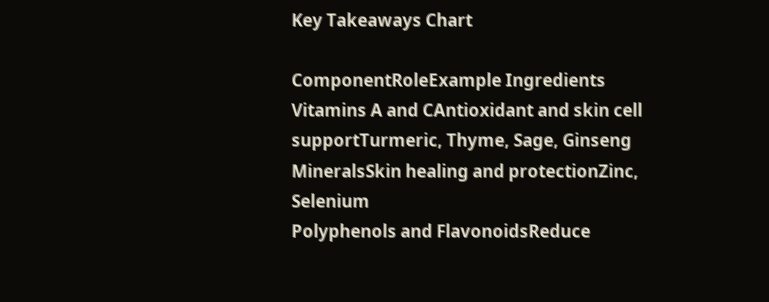Key Takeaways Chart

ComponentRoleExample Ingredients
Vitamins A and CAntioxidant and skin cell supportTurmeric, Thyme, Sage, Ginseng
MineralsSkin healing and protectionZinc, Selenium
Polyphenols and FlavonoidsReduce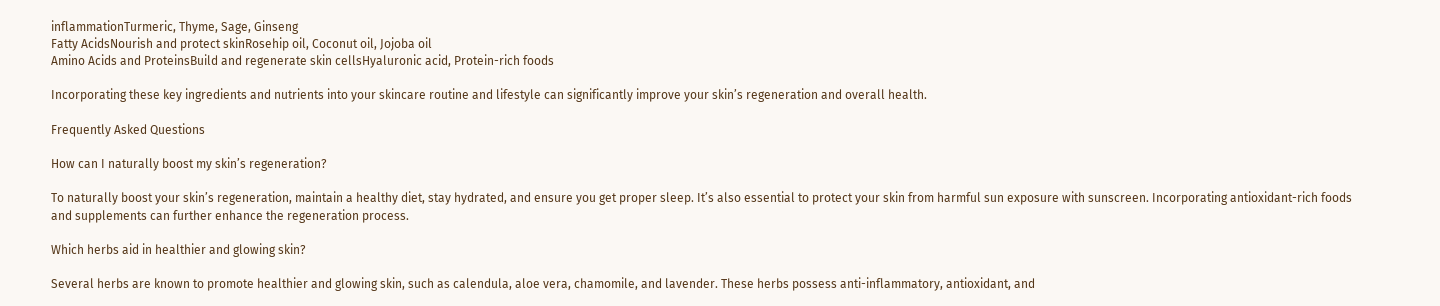inflammationTurmeric, Thyme, Sage, Ginseng
Fatty AcidsNourish and protect skinRosehip oil, Coconut oil, Jojoba oil
Amino Acids and ProteinsBuild and regenerate skin cellsHyaluronic acid, Protein-rich foods

Incorporating these key ingredients and nutrients into your skincare routine and lifestyle can significantly improve your skin’s regeneration and overall health.

Frequently Asked Questions

How can I naturally boost my skin’s regeneration?

To naturally boost your skin’s regeneration, maintain a healthy diet, stay hydrated, and ensure you get proper sleep. It’s also essential to protect your skin from harmful sun exposure with sunscreen. Incorporating antioxidant-rich foods and supplements can further enhance the regeneration process.

Which herbs aid in healthier and glowing skin?

Several herbs are known to promote healthier and glowing skin, such as calendula, aloe vera, chamomile, and lavender. These herbs possess anti-inflammatory, antioxidant, and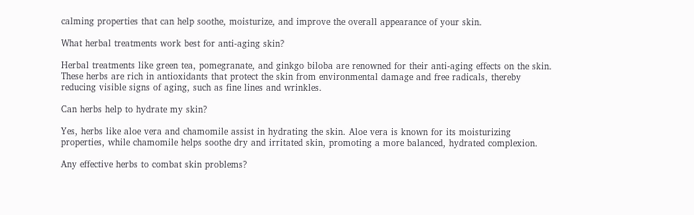calming properties that can help soothe, moisturize, and improve the overall appearance of your skin.

What herbal treatments work best for anti-aging skin?

Herbal treatments like green tea, pomegranate, and ginkgo biloba are renowned for their anti-aging effects on the skin. These herbs are rich in antioxidants that protect the skin from environmental damage and free radicals, thereby reducing visible signs of aging, such as fine lines and wrinkles.

Can herbs help to hydrate my skin?

Yes, herbs like aloe vera and chamomile assist in hydrating the skin. Aloe vera is known for its moisturizing properties, while chamomile helps soothe dry and irritated skin, promoting a more balanced, hydrated complexion.

Any effective herbs to combat skin problems?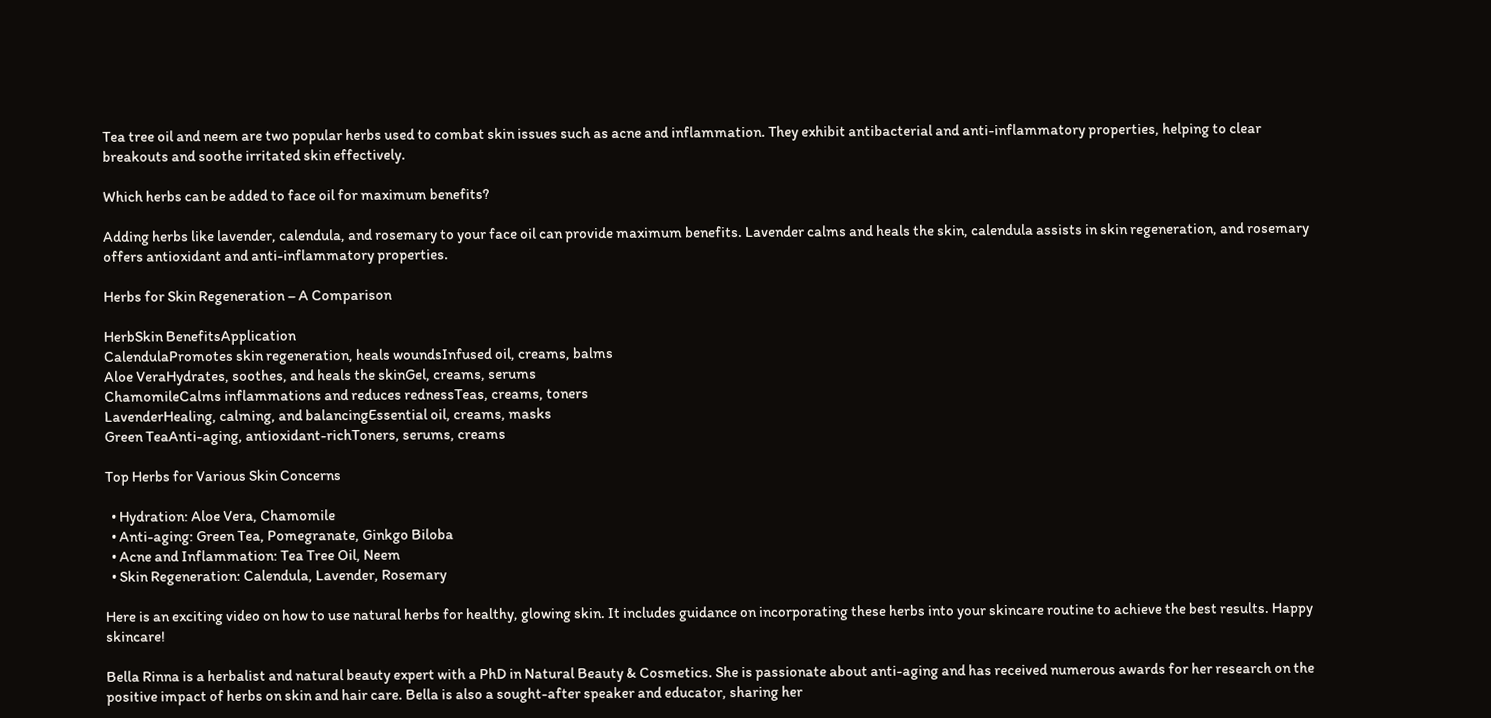Tea tree oil and neem are two popular herbs used to combat skin issues such as acne and inflammation. They exhibit antibacterial and anti-inflammatory properties, helping to clear breakouts and soothe irritated skin effectively.

Which herbs can be added to face oil for maximum benefits?

Adding herbs like lavender, calendula, and rosemary to your face oil can provide maximum benefits. Lavender calms and heals the skin, calendula assists in skin regeneration, and rosemary offers antioxidant and anti-inflammatory properties.

Herbs for Skin Regeneration – A Comparison

HerbSkin BenefitsApplication
CalendulaPromotes skin regeneration, heals woundsInfused oil, creams, balms
Aloe VeraHydrates, soothes, and heals the skinGel, creams, serums
ChamomileCalms inflammations and reduces rednessTeas, creams, toners
LavenderHealing, calming, and balancingEssential oil, creams, masks
Green TeaAnti-aging, antioxidant-richToners, serums, creams

Top Herbs for Various Skin Concerns

  • Hydration: Aloe Vera, Chamomile
  • Anti-aging: Green Tea, Pomegranate, Ginkgo Biloba
  • Acne and Inflammation: Tea Tree Oil, Neem
  • Skin Regeneration: Calendula, Lavender, Rosemary

Here is an exciting video on how to use natural herbs for healthy, glowing skin. It includes guidance on incorporating these herbs into your skincare routine to achieve the best results. Happy skincare!

Bella Rinna is a herbalist and natural beauty expert with a PhD in Natural Beauty & Cosmetics. She is passionate about anti-aging and has received numerous awards for her research on the positive impact of herbs on skin and hair care. Bella is also a sought-after speaker and educator, sharing her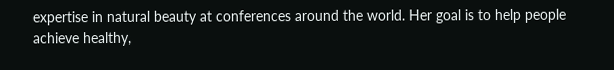expertise in natural beauty at conferences around the world. Her goal is to help people achieve healthy,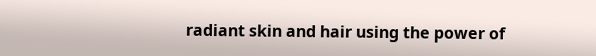radiant skin and hair using the power of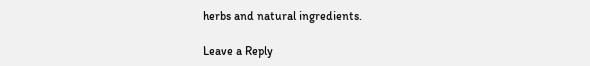herbs and natural ingredients.

Leave a Reply